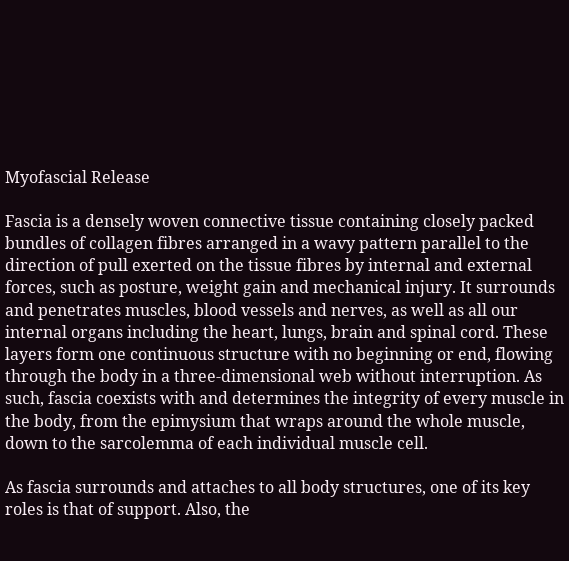Myofascial Release

Fascia is a densely woven connective tissue containing closely packed bundles of collagen fibres arranged in a wavy pattern parallel to the direction of pull exerted on the tissue fibres by internal and external forces, such as posture, weight gain and mechanical injury. It surrounds and penetrates muscles, blood vessels and nerves, as well as all our internal organs including the heart, lungs, brain and spinal cord. These layers form one continuous structure with no beginning or end, flowing through the body in a three-dimensional web without interruption. As such, fascia coexists with and determines the integrity of every muscle in the body, from the epimysium that wraps around the whole muscle, down to the sarcolemma of each individual muscle cell.

As fascia surrounds and attaches to all body structures, one of its key roles is that of support. Also, the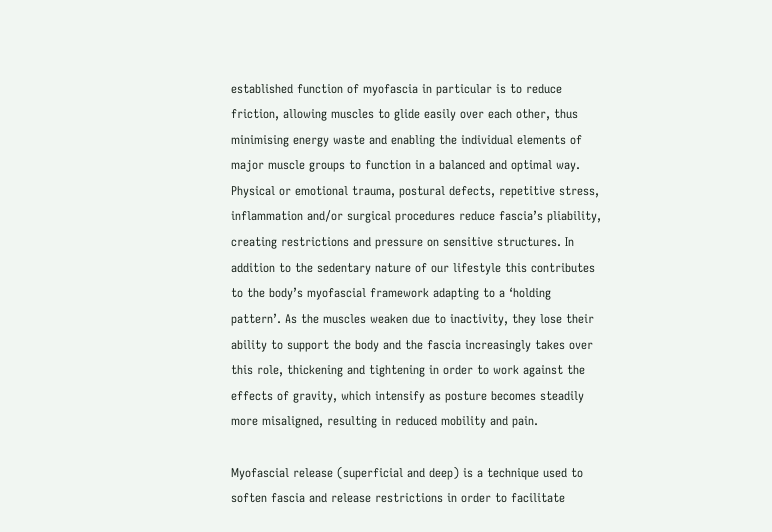established function of myofascia in particular is to reduce friction, allowing muscles to glide easily over each other, thus minimising energy waste and enabling the individual elements of major muscle groups to function in a balanced and optimal way. Physical or emotional trauma, postural defects, repetitive stress, inflammation and/or surgical procedures reduce fascia’s pliability, creating restrictions and pressure on sensitive structures. In addition to the sedentary nature of our lifestyle this contributes to the body’s myofascial framework adapting to a ‘holding pattern’. As the muscles weaken due to inactivity, they lose their ability to support the body and the fascia increasingly takes over this role, thickening and tightening in order to work against the effects of gravity, which intensify as posture becomes steadily more misaligned, resulting in reduced mobility and pain.

Myofascial release (superficial and deep) is a technique used to soften fascia and release restrictions in order to facilitate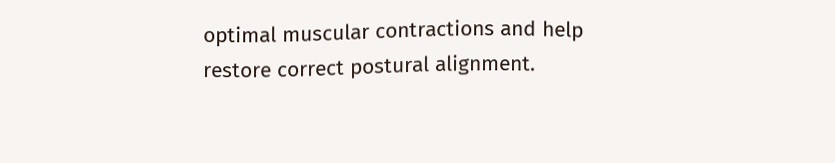optimal muscular contractions and help restore correct postural alignment.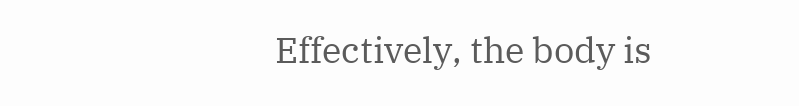Effectively, the body is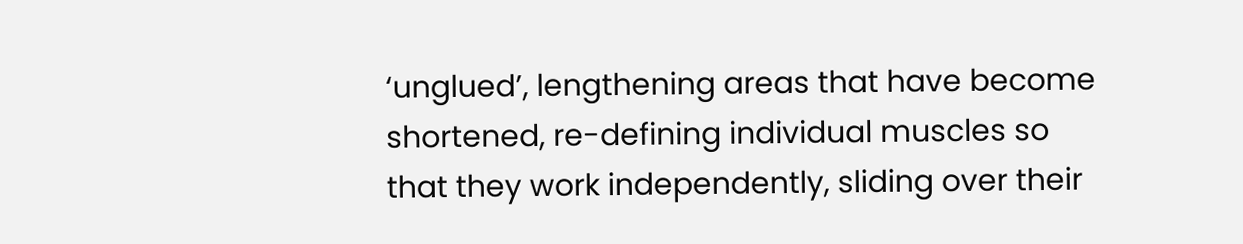‘unglued’, lengthening areas that have become shortened, re-defining individual muscles so that they work independently, sliding over their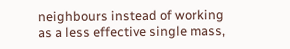neighbours instead of working as a less effective single mass,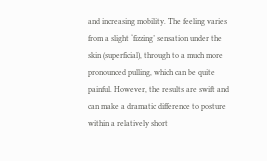and increasing mobility. The feeling varies from a slight ‘fizzing’ sensation under the skin (superficial), through to a much more pronounced pulling, which can be quite painful. However, the results are swift and can make a dramatic difference to posture within a relatively short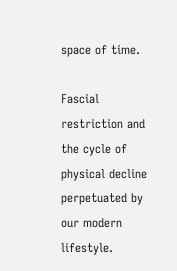space of time.

Fascial restriction and the cycle of physical decline perpetuated by our modern lifestyle.